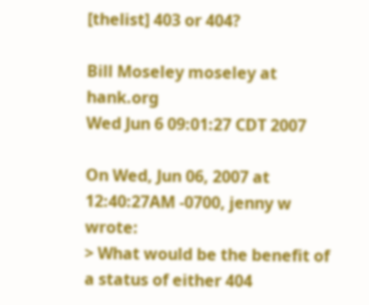[thelist] 403 or 404?

Bill Moseley moseley at hank.org
Wed Jun 6 09:01:27 CDT 2007

On Wed, Jun 06, 2007 at 12:40:27AM -0700, jenny w wrote:
> What would be the benefit of a status of either 404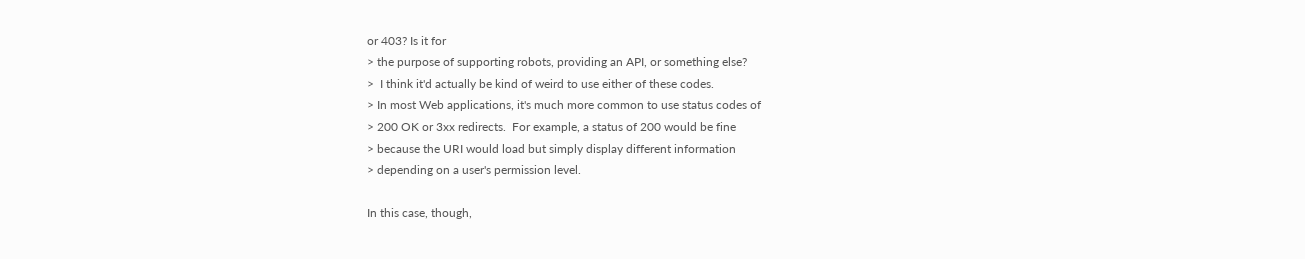or 403? Is it for
> the purpose of supporting robots, providing an API, or something else?
>  I think it'd actually be kind of weird to use either of these codes.
> In most Web applications, it's much more common to use status codes of
> 200 OK or 3xx redirects.  For example, a status of 200 would be fine
> because the URI would load but simply display different information
> depending on a user's permission level.

In this case, though,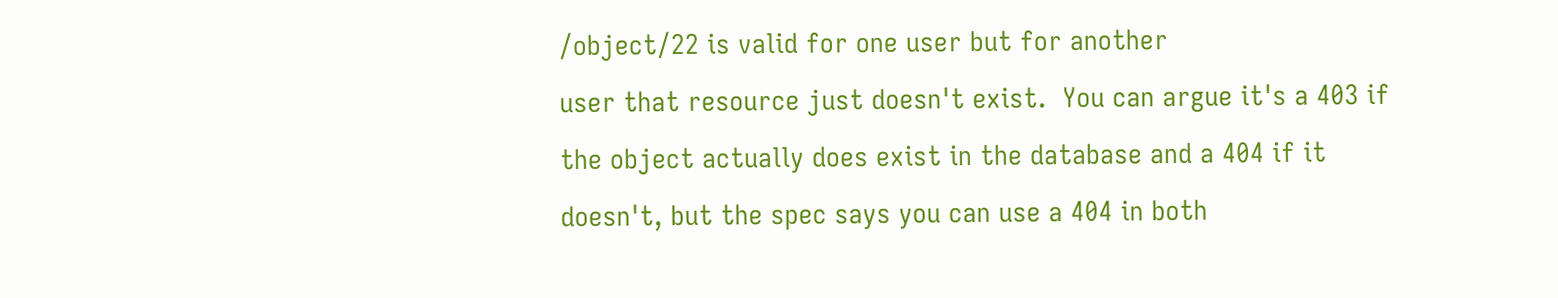/object/22 is valid for one user but for another
user that resource just doesn't exist.  You can argue it's a 403 if
the object actually does exist in the database and a 404 if it
doesn't, but the spec says you can use a 404 in both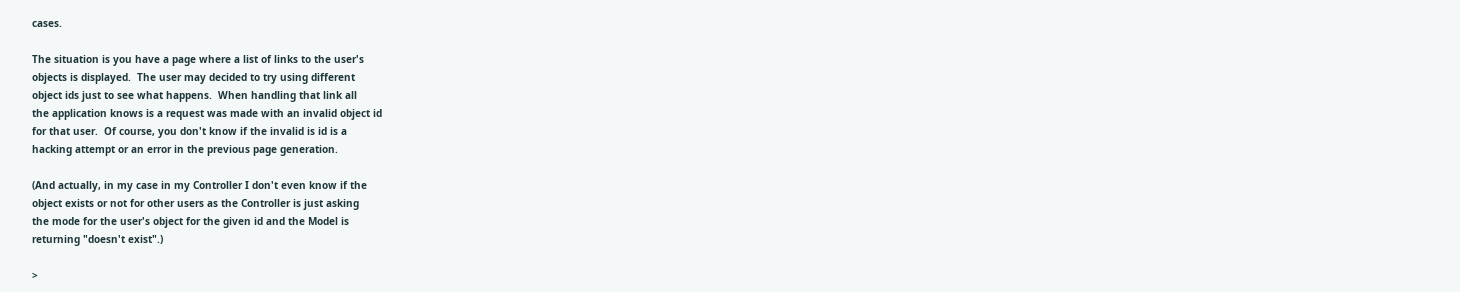cases.

The situation is you have a page where a list of links to the user's
objects is displayed.  The user may decided to try using different
object ids just to see what happens.  When handling that link all
the application knows is a request was made with an invalid object id
for that user.  Of course, you don't know if the invalid is id is a
hacking attempt or an error in the previous page generation.

(And actually, in my case in my Controller I don't even know if the
object exists or not for other users as the Controller is just asking
the mode for the user's object for the given id and the Model is
returning "doesn't exist".)

>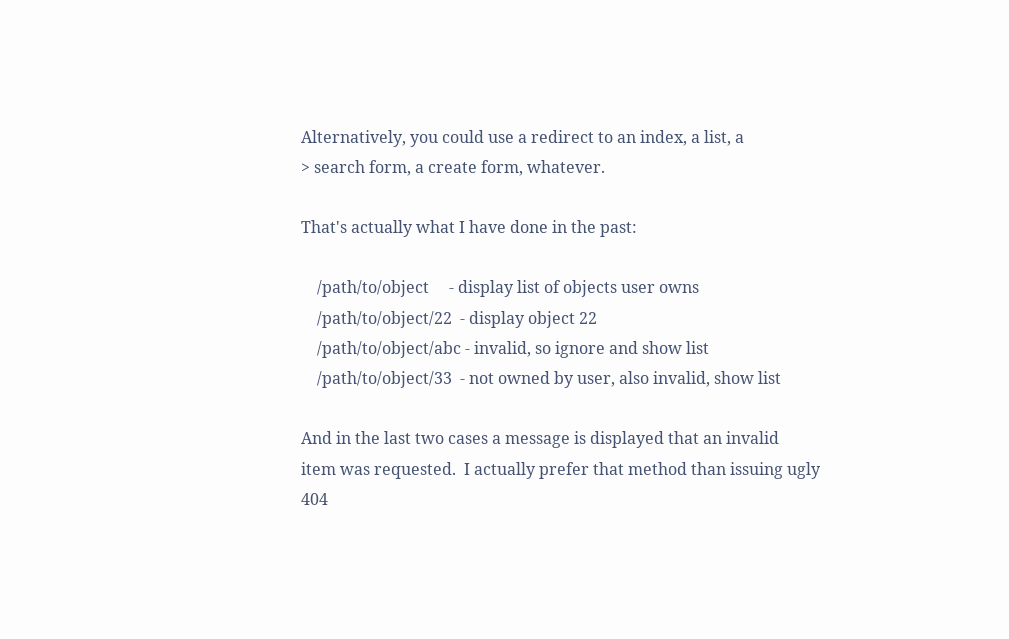Alternatively, you could use a redirect to an index, a list, a
> search form, a create form, whatever.

That's actually what I have done in the past:

    /path/to/object     - display list of objects user owns
    /path/to/object/22  - display object 22
    /path/to/object/abc - invalid, so ignore and show list
    /path/to/object/33  - not owned by user, also invalid, show list

And in the last two cases a message is displayed that an invalid
item was requested.  I actually prefer that method than issuing ugly
404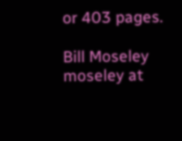or 403 pages.

Bill Moseley
moseley at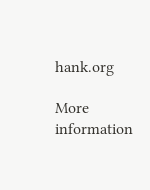hank.org

More information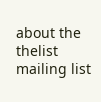about the thelist mailing list